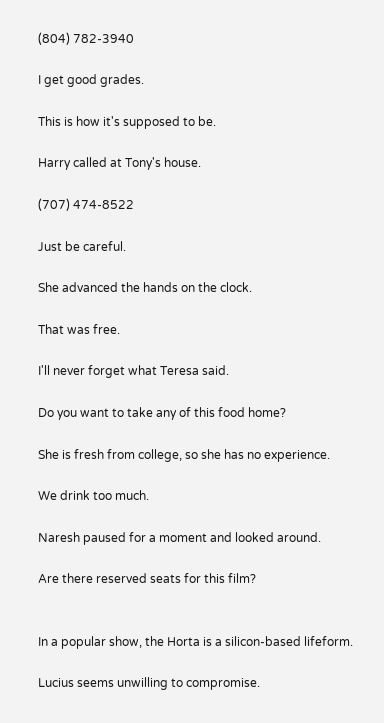(804) 782-3940

I get good grades.

This is how it's supposed to be.

Harry called at Tony's house.

(707) 474-8522

Just be careful.

She advanced the hands on the clock.

That was free.

I'll never forget what Teresa said.

Do you want to take any of this food home?

She is fresh from college, so she has no experience.

We drink too much.

Naresh paused for a moment and looked around.

Are there reserved seats for this film?


In a popular show, the Horta is a silicon-based lifeform.

Lucius seems unwilling to compromise.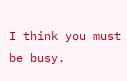I think you must be busy.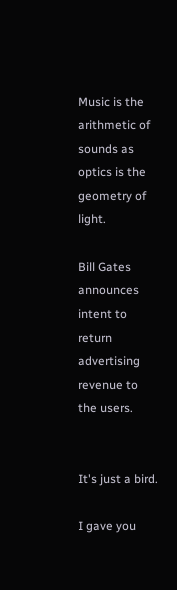Music is the arithmetic of sounds as optics is the geometry of light.

Bill Gates announces intent to return advertising revenue to the users.


It's just a bird.

I gave you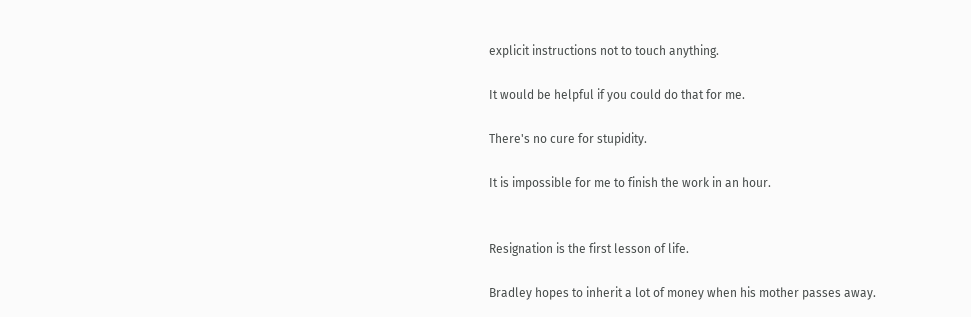explicit instructions not to touch anything.

It would be helpful if you could do that for me.

There's no cure for stupidity.

It is impossible for me to finish the work in an hour.


Resignation is the first lesson of life.

Bradley hopes to inherit a lot of money when his mother passes away.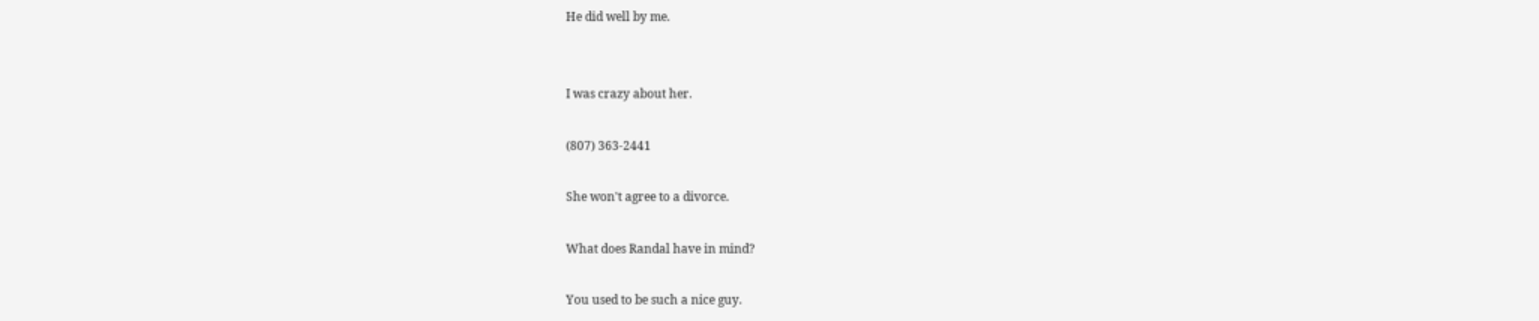He did well by me.


I was crazy about her.

(807) 363-2441

She won't agree to a divorce.

What does Randal have in mind?

You used to be such a nice guy.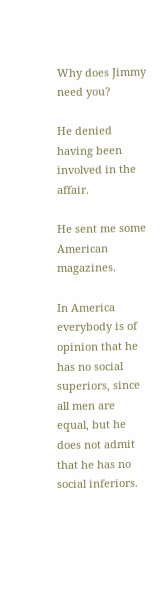Why does Jimmy need you?

He denied having been involved in the affair.

He sent me some American magazines.

In America everybody is of opinion that he has no social superiors, since all men are equal, but he does not admit that he has no social inferiors.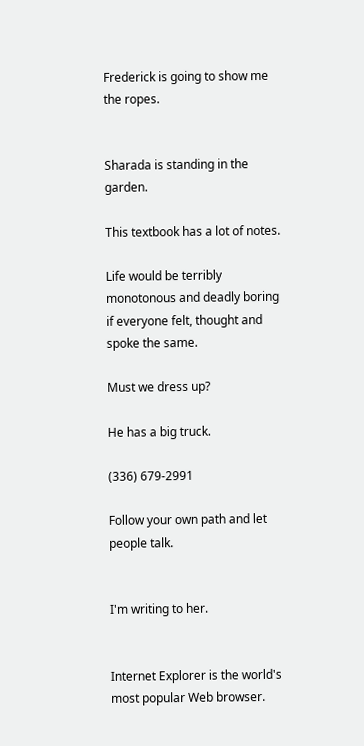Frederick is going to show me the ropes.


Sharada is standing in the garden.

This textbook has a lot of notes.

Life would be terribly monotonous and deadly boring if everyone felt, thought and spoke the same.

Must we dress up?

He has a big truck.

(336) 679-2991

Follow your own path and let people talk.


I'm writing to her.


Internet Explorer is the world's most popular Web browser.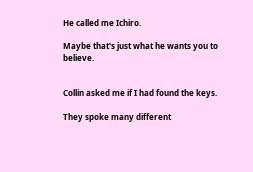He called me Ichiro.

Maybe that's just what he wants you to believe.


Collin asked me if I had found the keys.

They spoke many different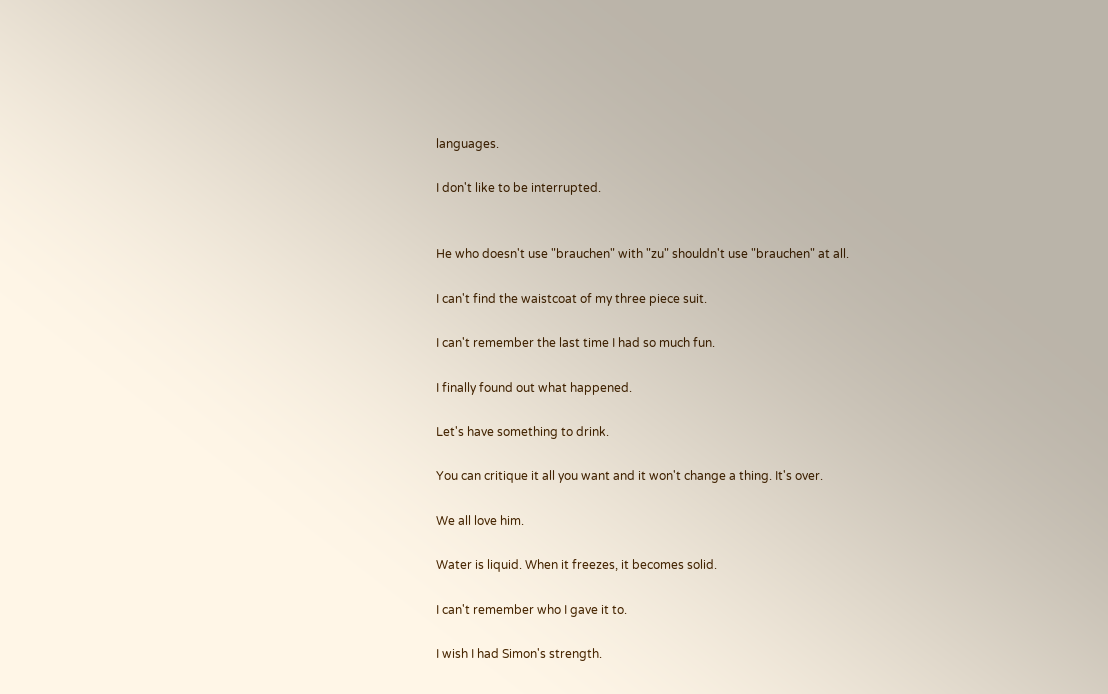languages.

I don't like to be interrupted.


He who doesn't use "brauchen" with "zu" shouldn't use "brauchen" at all.

I can't find the waistcoat of my three piece suit.

I can't remember the last time I had so much fun.

I finally found out what happened.

Let's have something to drink.

You can critique it all you want and it won't change a thing. It's over.

We all love him.

Water is liquid. When it freezes, it becomes solid.

I can't remember who I gave it to.

I wish I had Simon's strength.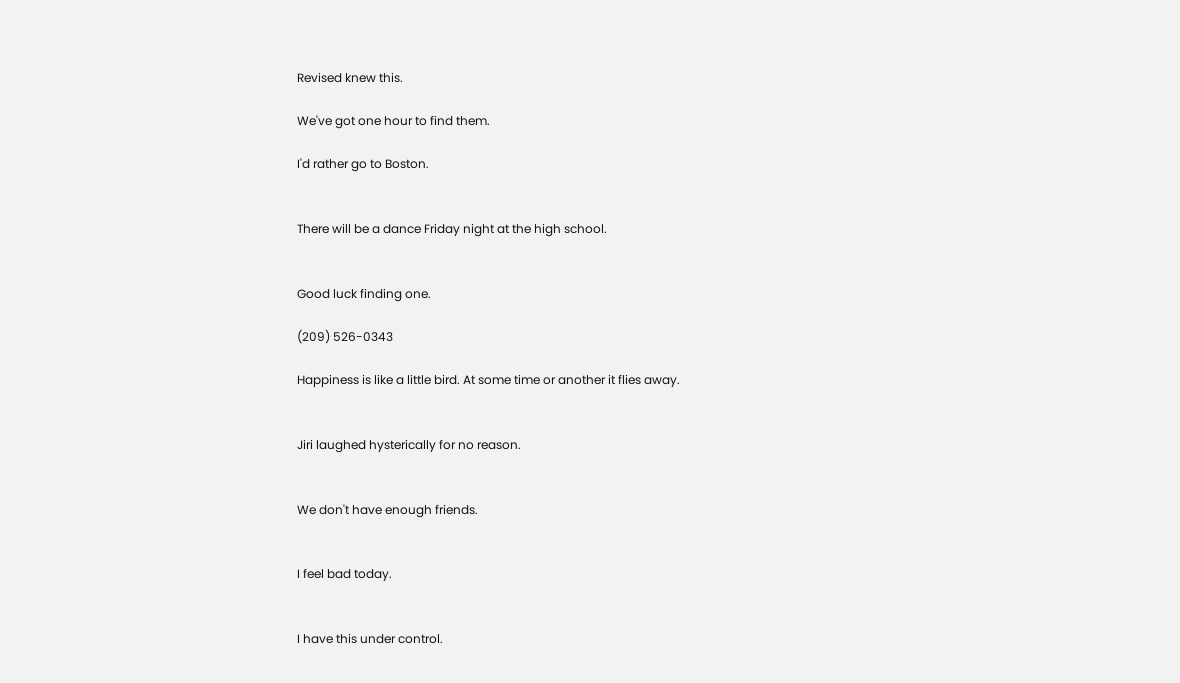Revised knew this.

We've got one hour to find them.

I'd rather go to Boston.


There will be a dance Friday night at the high school.


Good luck finding one.

(209) 526-0343

Happiness is like a little bird. At some time or another it flies away.


Jiri laughed hysterically for no reason.


We don't have enough friends.


I feel bad today.


I have this under control.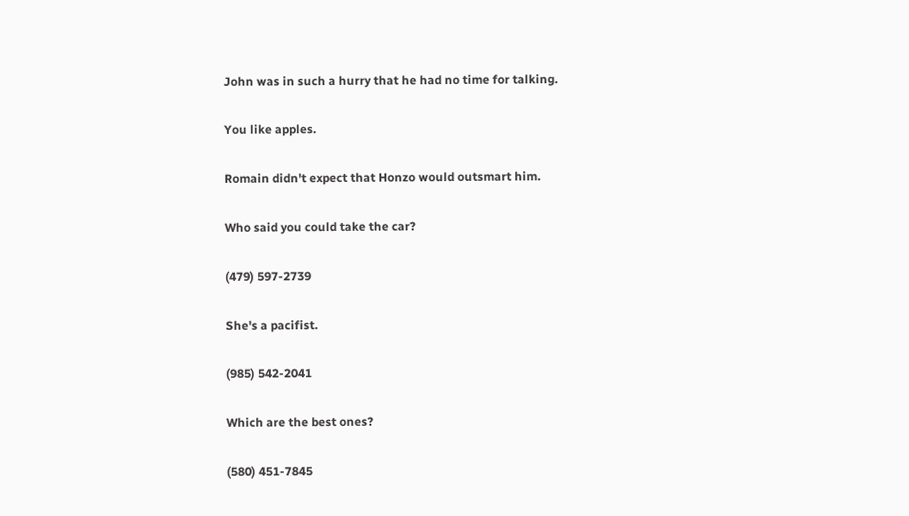John was in such a hurry that he had no time for talking.

You like apples.

Romain didn't expect that Honzo would outsmart him.

Who said you could take the car?

(479) 597-2739

She's a pacifist.

(985) 542-2041

Which are the best ones?

(580) 451-7845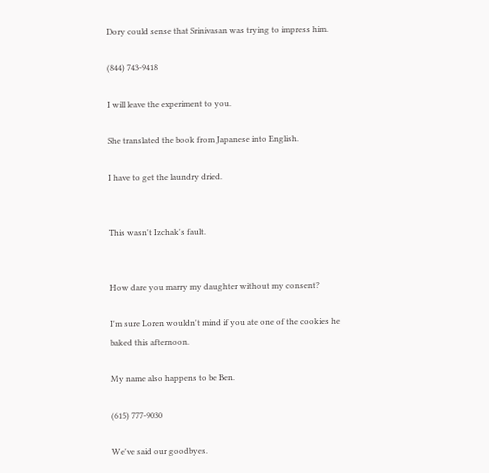Dory could sense that Srinivasan was trying to impress him.

(844) 743-9418

I will leave the experiment to you.

She translated the book from Japanese into English.

I have to get the laundry dried.


This wasn't Izchak's fault.


How dare you marry my daughter without my consent?

I'm sure Loren wouldn't mind if you ate one of the cookies he baked this afternoon.

My name also happens to be Ben.

(615) 777-9030

We've said our goodbyes.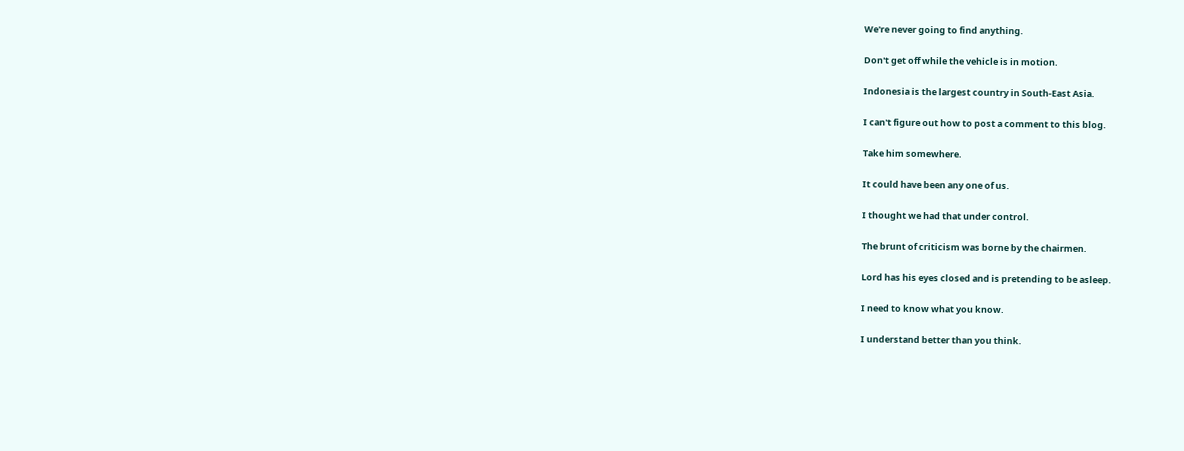We're never going to find anything.

Don't get off while the vehicle is in motion.

Indonesia is the largest country in South-East Asia.

I can't figure out how to post a comment to this blog.

Take him somewhere.

It could have been any one of us.

I thought we had that under control.

The brunt of criticism was borne by the chairmen.

Lord has his eyes closed and is pretending to be asleep.

I need to know what you know.

I understand better than you think.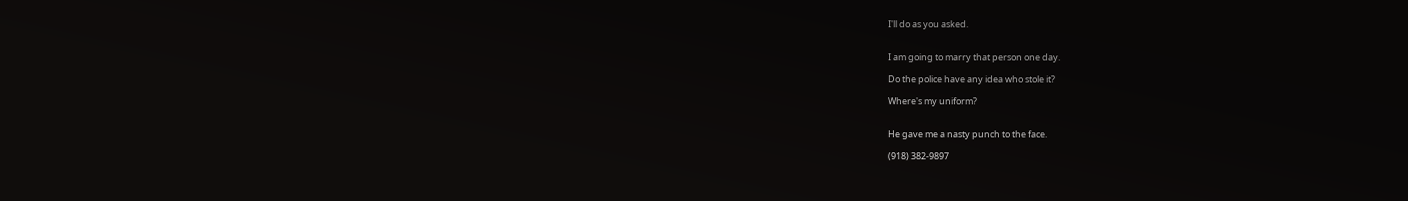I'll do as you asked.


I am going to marry that person one day.

Do the police have any idea who stole it?

Where's my uniform?


He gave me a nasty punch to the face.

(918) 382-9897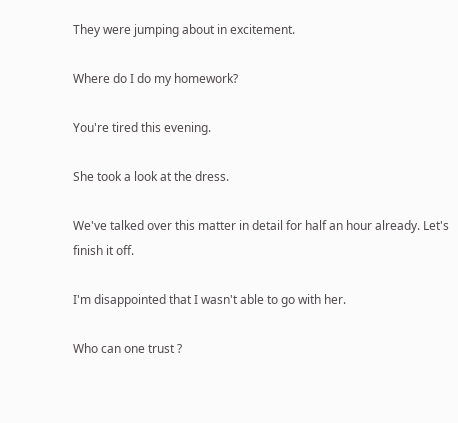They were jumping about in excitement.

Where do I do my homework?

You're tired this evening.

She took a look at the dress.

We've talked over this matter in detail for half an hour already. Let's finish it off.

I'm disappointed that I wasn't able to go with her.

Who can one trust ?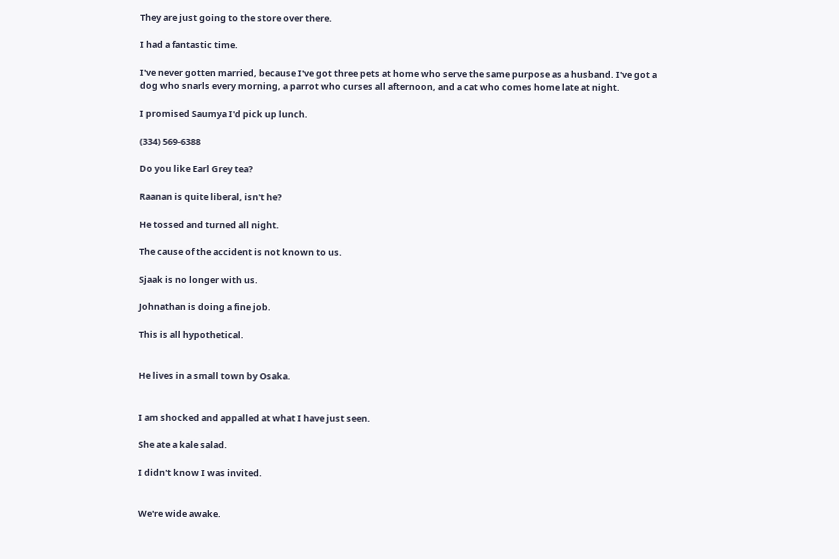They are just going to the store over there.

I had a fantastic time.

I've never gotten married, because I've got three pets at home who serve the same purpose as a husband. I've got a dog who snarls every morning, a parrot who curses all afternoon, and a cat who comes home late at night.

I promised Saumya I'd pick up lunch.

(334) 569-6388

Do you like Earl Grey tea?

Raanan is quite liberal, isn't he?

He tossed and turned all night.

The cause of the accident is not known to us.

Sjaak is no longer with us.

Johnathan is doing a fine job.

This is all hypothetical.


He lives in a small town by Osaka.


I am shocked and appalled at what I have just seen.

She ate a kale salad.

I didn't know I was invited.


We're wide awake.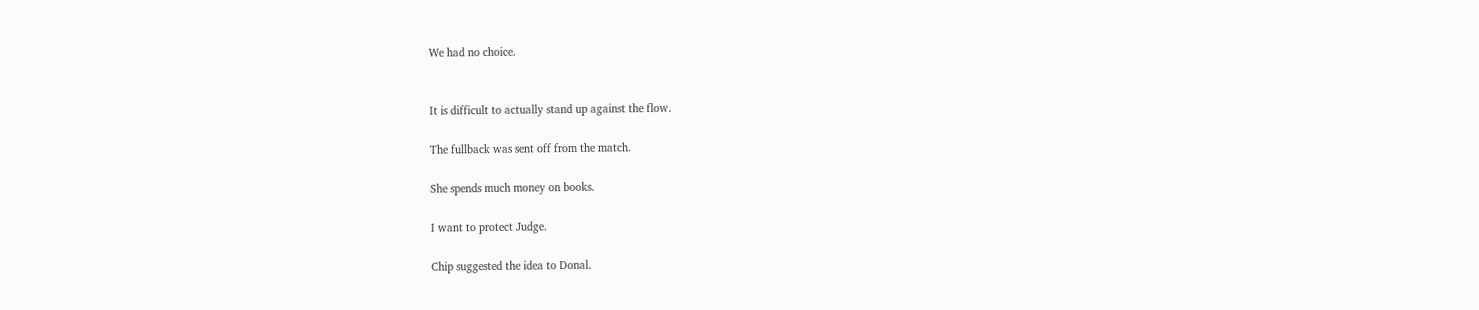We had no choice.


It is difficult to actually stand up against the flow.

The fullback was sent off from the match.

She spends much money on books.

I want to protect Judge.

Chip suggested the idea to Donal.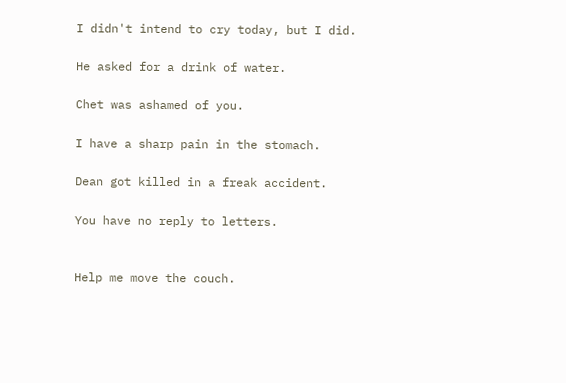I didn't intend to cry today, but I did.

He asked for a drink of water.

Chet was ashamed of you.

I have a sharp pain in the stomach.

Dean got killed in a freak accident.

You have no reply to letters.


Help me move the couch.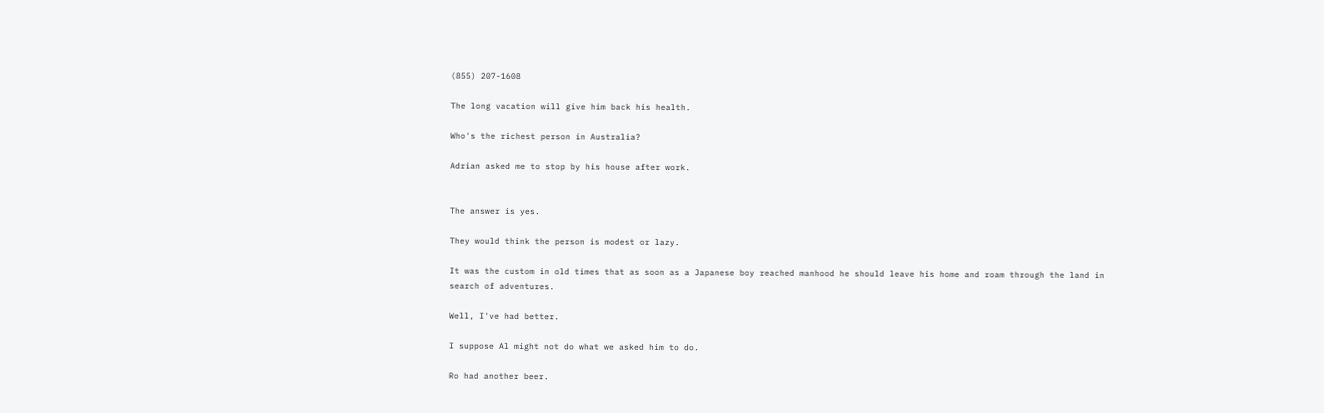(855) 207-1608

The long vacation will give him back his health.

Who's the richest person in Australia?

Adrian asked me to stop by his house after work.


The answer is yes.

They would think the person is modest or lazy.

It was the custom in old times that as soon as a Japanese boy reached manhood he should leave his home and roam through the land in search of adventures.

Well, I've had better.

I suppose Al might not do what we asked him to do.

Ro had another beer.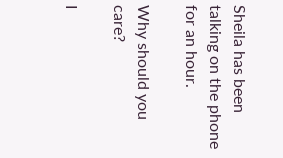Sheila has been talking on the phone for an hour.

Why should you care?

I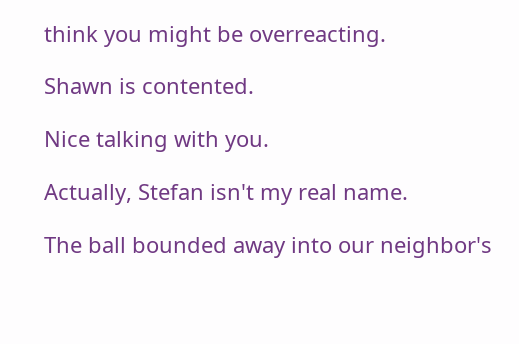think you might be overreacting.

Shawn is contented.

Nice talking with you.

Actually, Stefan isn't my real name.

The ball bounded away into our neighbor's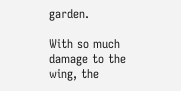garden.

With so much damage to the wing, the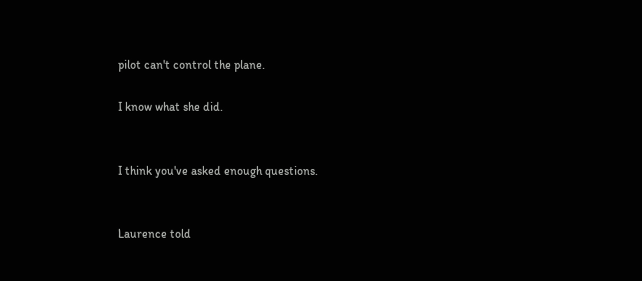pilot can't control the plane.

I know what she did.


I think you've asked enough questions.


Laurence told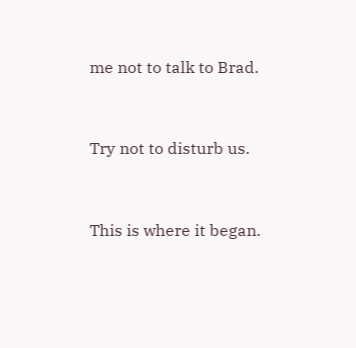me not to talk to Brad.


Try not to disturb us.


This is where it began.